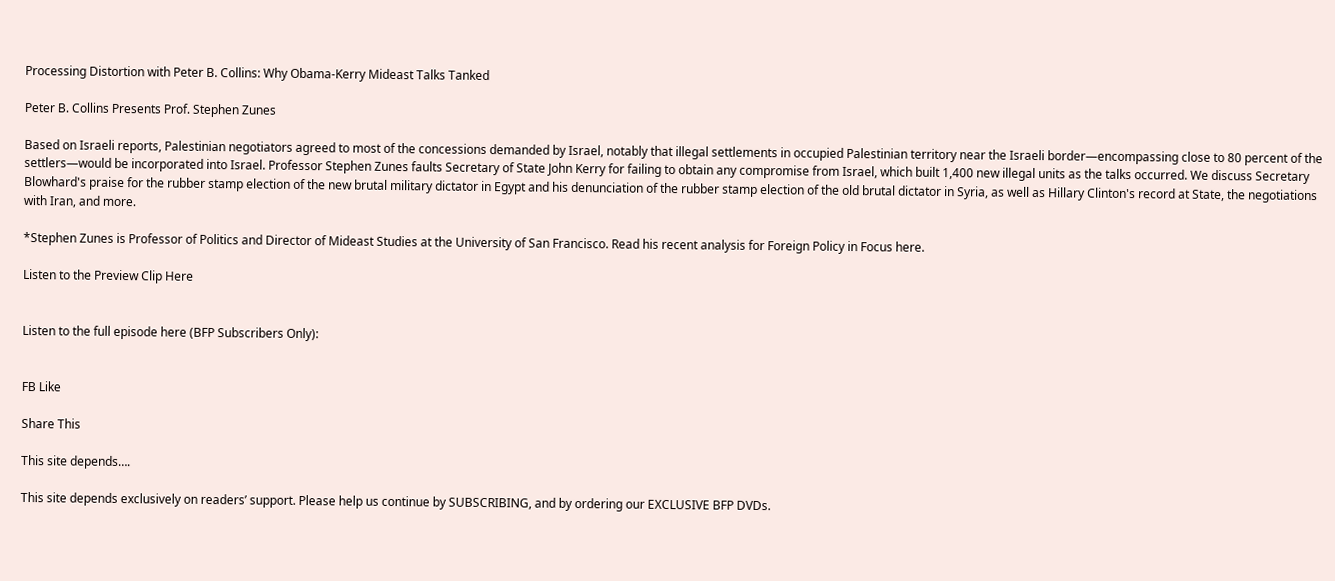Processing Distortion with Peter B. Collins: Why Obama-Kerry Mideast Talks Tanked

Peter B. Collins Presents Prof. Stephen Zunes

Based on Israeli reports, Palestinian negotiators agreed to most of the concessions demanded by Israel, notably that illegal settlements in occupied Palestinian territory near the Israeli border—encompassing close to 80 percent of the settlers—would be incorporated into Israel. Professor Stephen Zunes faults Secretary of State John Kerry for failing to obtain any compromise from Israel, which built 1,400 new illegal units as the talks occurred. We discuss Secretary Blowhard's praise for the rubber stamp election of the new brutal military dictator in Egypt and his denunciation of the rubber stamp election of the old brutal dictator in Syria, as well as Hillary Clinton's record at State, the negotiations with Iran, and more.

*Stephen Zunes is Professor of Politics and Director of Mideast Studies at the University of San Francisco. Read his recent analysis for Foreign Policy in Focus here.

Listen to the Preview Clip Here


Listen to the full episode here (BFP Subscribers Only):


FB Like

Share This

This site depends….

This site depends exclusively on readers’ support. Please help us continue by SUBSCRIBING, and by ordering our EXCLUSIVE BFP DVDs.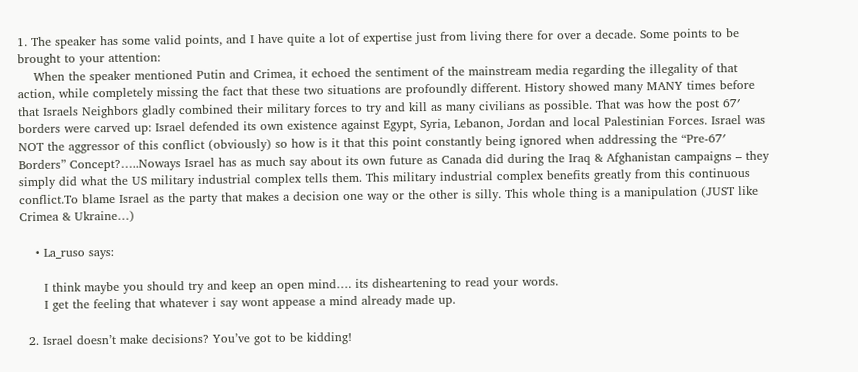1. The speaker has some valid points, and I have quite a lot of expertise just from living there for over a decade. Some points to be brought to your attention:
    When the speaker mentioned Putin and Crimea, it echoed the sentiment of the mainstream media regarding the illegality of that action, while completely missing the fact that these two situations are profoundly different. History showed many MANY times before that Israels Neighbors gladly combined their military forces to try and kill as many civilians as possible. That was how the post 67′ borders were carved up: Israel defended its own existence against Egypt, Syria, Lebanon, Jordan and local Palestinian Forces. Israel was NOT the aggressor of this conflict (obviously) so how is it that this point constantly being ignored when addressing the “Pre-67′ Borders” Concept?…..Noways Israel has as much say about its own future as Canada did during the Iraq & Afghanistan campaigns – they simply did what the US military industrial complex tells them. This military industrial complex benefits greatly from this continuous conflict.To blame Israel as the party that makes a decision one way or the other is silly. This whole thing is a manipulation (JUST like Crimea & Ukraine…)

    • La_ruso says:

      I think maybe you should try and keep an open mind…. its disheartening to read your words.
      I get the feeling that whatever i say wont appease a mind already made up.

  2. Israel doesn’t make decisions? You’ve got to be kidding!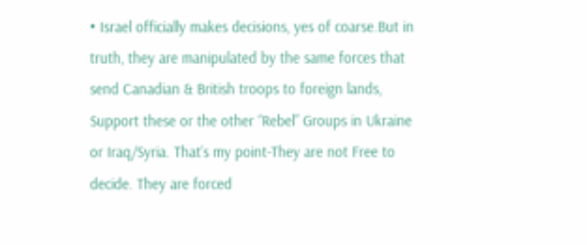• Israel officially makes decisions, yes of coarse.But in truth, they are manipulated by the same forces that send Canadian & British troops to foreign lands, Support these or the other “Rebel” Groups in Ukraine or Iraq/Syria. That’s my point-They are not Free to decide. They are forced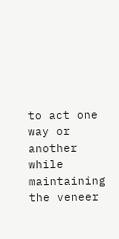to act one way or another while maintaining the veneer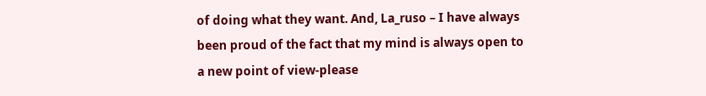of doing what they want. And, La_ruso – I have always been proud of the fact that my mind is always open to a new point of view-please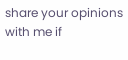share your opinions with me if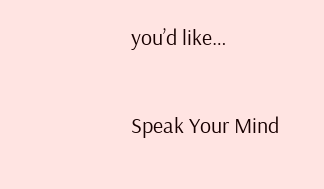you’d like…

Speak Your Mind